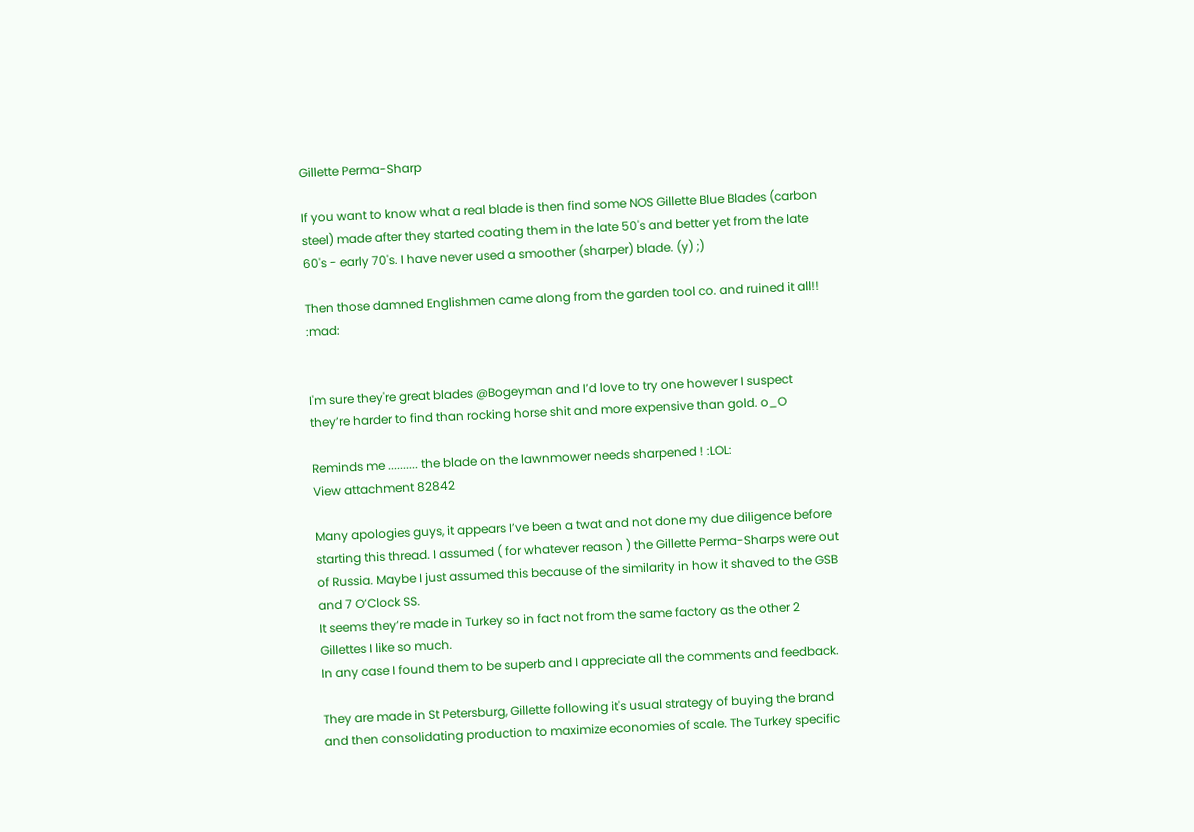Gillette Perma-Sharp

If you want to know what a real blade is then find some NOS Gillette Blue Blades (carbon steel) made after they started coating them in the late 50's and better yet from the late 60's - early 70's. I have never used a smoother (sharper) blade. (y) ;)

Then those damned Englishmen came along from the garden tool co. and ruined it all!! :mad:


I'm sure they're great blades @Bogeyman and I’d love to try one however I suspect they’re harder to find than rocking horse shit and more expensive than gold. o_O

Reminds me .......... the blade on the lawnmower needs sharpened ! :LOL:
View attachment 82842

Many apologies guys, it appears I’ve been a twat and not done my due diligence before starting this thread. I assumed ( for whatever reason ) the Gillette Perma-Sharps were out of Russia. Maybe I just assumed this because of the similarity in how it shaved to the GSB and 7 O’Clock SS.
It seems they’re made in Turkey so in fact not from the same factory as the other 2 Gillettes I like so much.
In any case I found them to be superb and I appreciate all the comments and feedback.

They are made in St Petersburg, Gillette following it's usual strategy of buying the brand and then consolidating production to maximize economies of scale. The Turkey specific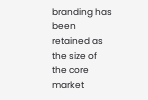branding has been retained as the size of the core market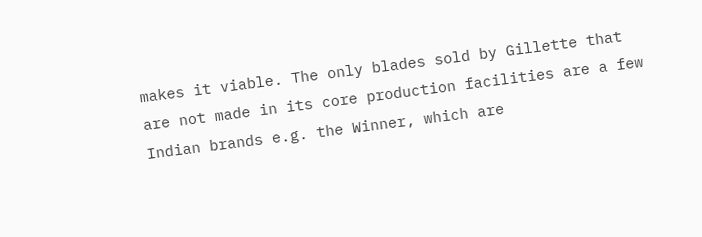makes it viable. The only blades sold by Gillette that are not made in its core production facilities are a few Indian brands e.g. the Winner, which are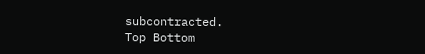subcontracted.
Top Bottom